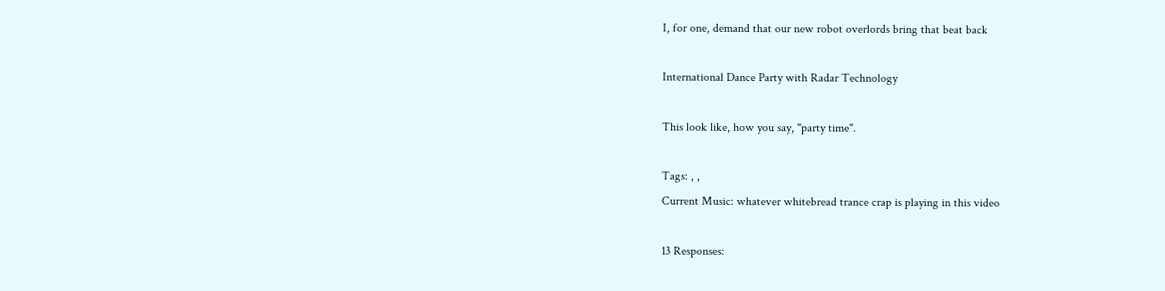I, for one, demand that our new robot overlords bring that beat back

International Dance Party with Radar Technology

This look like, how you say, "party time".

Tags: , ,
Current Music: whatever whitebread trance crap is playing in this video

13 Responses: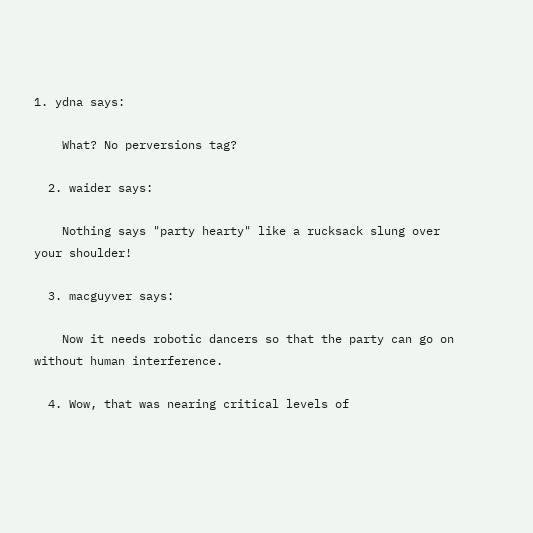1. ydna says:

    What? No perversions tag?

  2. waider says:

    Nothing says "party hearty" like a rucksack slung over your shoulder!

  3. macguyver says:

    Now it needs robotic dancers so that the party can go on without human interference.

  4. Wow, that was nearing critical levels of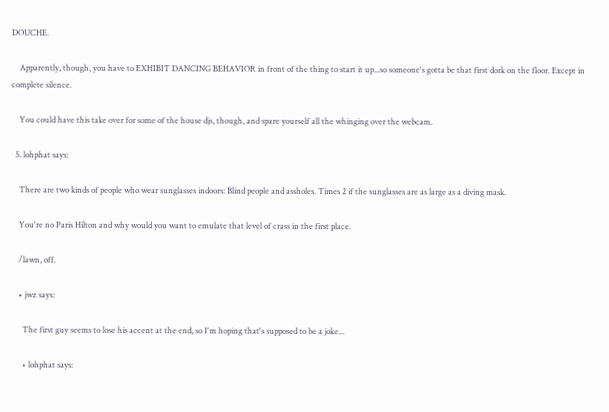DOUCHE.

    Apparently, though, you have to EXHIBIT DANCING BEHAVIOR in front of the thing to start it up...so someone's gotta be that first dork on the floor. Except in complete silence.

    You could have this take over for some of the house djs, though, and spare yourself all the whinging over the webcam.

  5. lohphat says:

    There are two kinds of people who wear sunglasses indoors: Blind people and assholes. Times 2 if the sunglasses are as large as a diving mask.

    You're no Paris Hilton and why would you want to emulate that level of crass in the first place.

    /lawn, off.

    • jwz says:

      The first guy seems to lose his accent at the end, so I'm hoping that's supposed to be a joke...

      • lohphat says: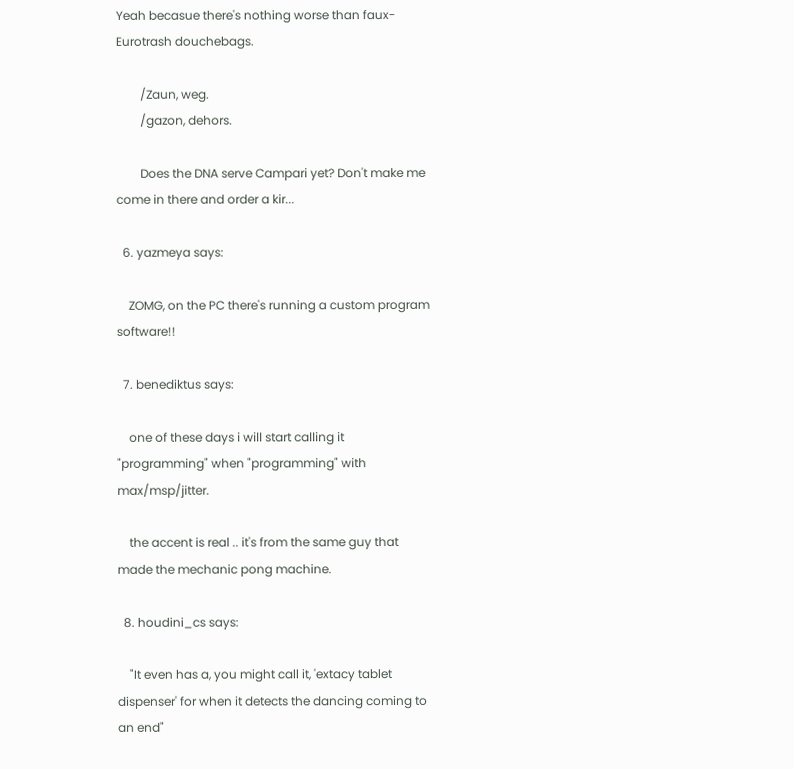Yeah becasue there's nothing worse than faux-Eurotrash douchebags.

        /Zaun, weg.
        /gazon, dehors.

        Does the DNA serve Campari yet? Don't make me come in there and order a kir...

  6. yazmeya says:

    ZOMG, on the PC there's running a custom program software!!

  7. benediktus says:

    one of these days i will start calling it "programming" when "programming" with max/msp/jitter.

    the accent is real .. it's from the same guy that made the mechanic pong machine.

  8. houdini_cs says:

    "It even has a, you might call it, 'extacy tablet dispenser' for when it detects the dancing coming to an end"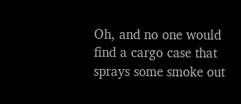Oh, and no one would find a cargo case that sprays some smoke out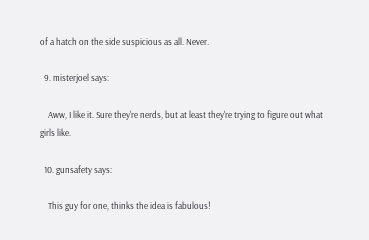of a hatch on the side suspicious as all. Never.

  9. misterjoel says:

    Aww, I like it. Sure they're nerds, but at least they're trying to figure out what girls like.

  10. gunsafety says:

    This guy for one, thinks the idea is fabulous!